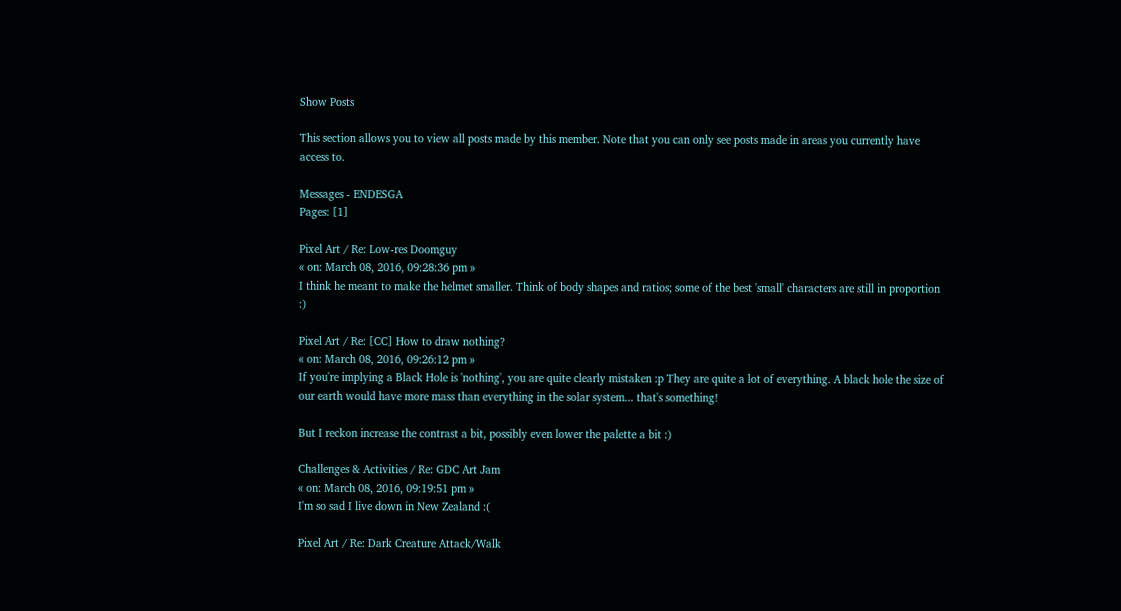Show Posts

This section allows you to view all posts made by this member. Note that you can only see posts made in areas you currently have access to.

Messages - ENDESGA
Pages: [1]

Pixel Art / Re: Low-res Doomguy
« on: March 08, 2016, 09:28:36 pm »
I think he meant to make the helmet smaller. Think of body shapes and ratios; some of the best 'small' characters are still in proportion :)

Pixel Art / Re: [CC] How to draw nothing?
« on: March 08, 2016, 09:26:12 pm »
If you're implying a Black Hole is 'nothing', you are quite clearly mistaken :p They are quite a lot of everything. A black hole the size of our earth would have more mass than everything in the solar system... that's something!

But I reckon increase the contrast a bit, possibly even lower the palette a bit :)

Challenges & Activities / Re: GDC Art Jam
« on: March 08, 2016, 09:19:51 pm »
I'm so sad I live down in New Zealand :(

Pixel Art / Re: Dark Creature Attack/Walk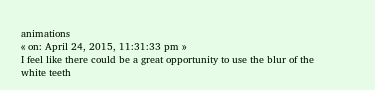animations
« on: April 24, 2015, 11:31:33 pm »
I feel like there could be a great opportunity to use the blur of the white teeth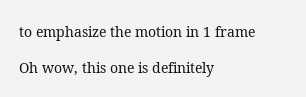to emphasize the motion in 1 frame

Oh wow, this one is definitely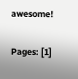awesome!

Pages: [1]